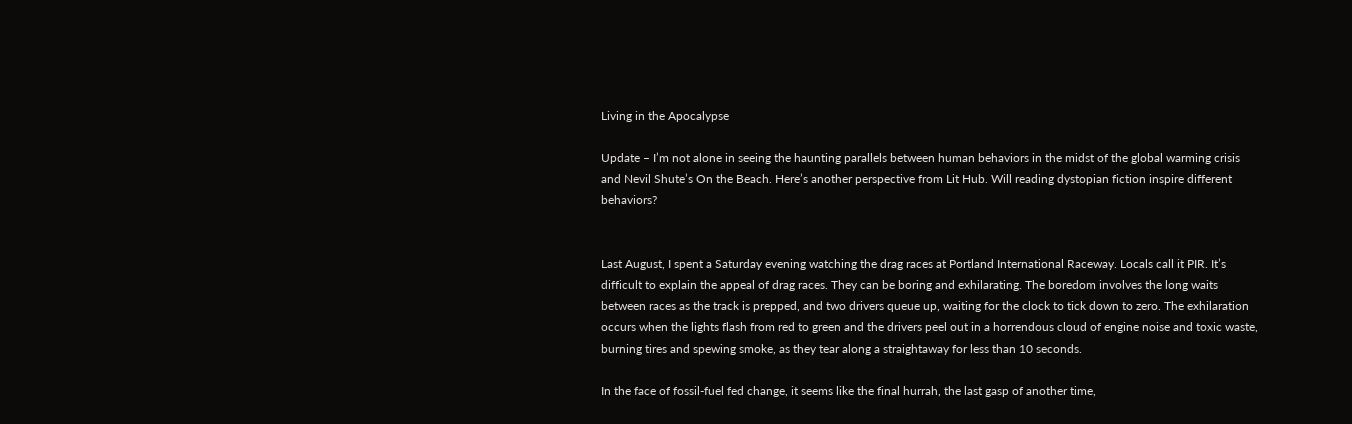Living in the Apocalypse

Update – I’m not alone in seeing the haunting parallels between human behaviors in the midst of the global warming crisis and Nevil Shute’s On the Beach. Here’s another perspective from Lit Hub. Will reading dystopian fiction inspire different behaviors?


Last August, I spent a Saturday evening watching the drag races at Portland International Raceway. Locals call it PIR. It’s difficult to explain the appeal of drag races. They can be boring and exhilarating. The boredom involves the long waits between races as the track is prepped, and two drivers queue up, waiting for the clock to tick down to zero. The exhilaration occurs when the lights flash from red to green and the drivers peel out in a horrendous cloud of engine noise and toxic waste, burning tires and spewing smoke, as they tear along a straightaway for less than 10 seconds.

In the face of fossil-fuel fed change, it seems like the final hurrah, the last gasp of another time,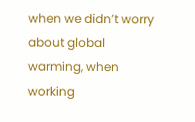when we didn’t worry about global warming, when working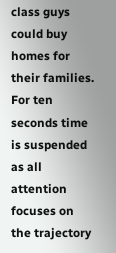class guys could buy homes for their families. For ten seconds time is suspended as all attention focuses on the trajectory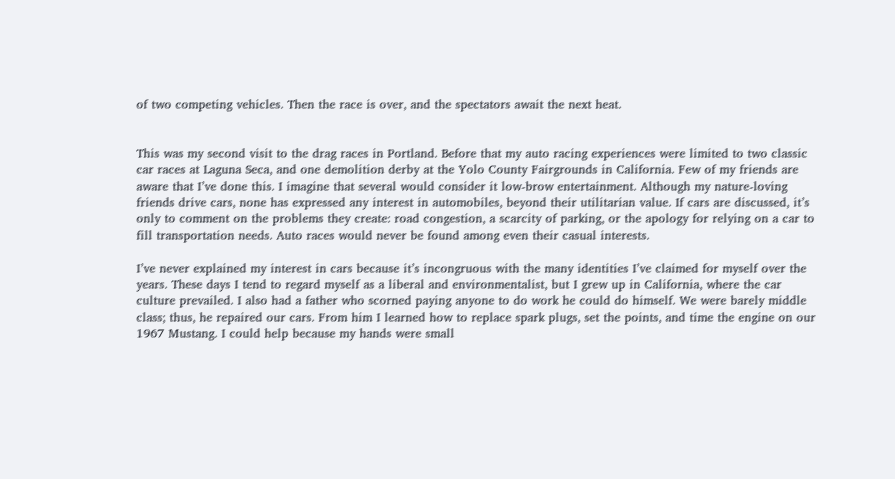of two competing vehicles. Then the race is over, and the spectators await the next heat.


This was my second visit to the drag races in Portland. Before that my auto racing experiences were limited to two classic car races at Laguna Seca, and one demolition derby at the Yolo County Fairgrounds in California. Few of my friends are aware that I’ve done this. I imagine that several would consider it low-brow entertainment. Although my nature-loving friends drive cars, none has expressed any interest in automobiles, beyond their utilitarian value. If cars are discussed, it’s only to comment on the problems they create: road congestion, a scarcity of parking, or the apology for relying on a car to fill transportation needs. Auto races would never be found among even their casual interests.

I’ve never explained my interest in cars because it’s incongruous with the many identities I’ve claimed for myself over the years. These days I tend to regard myself as a liberal and environmentalist, but I grew up in California, where the car culture prevailed. I also had a father who scorned paying anyone to do work he could do himself. We were barely middle class; thus, he repaired our cars. From him I learned how to replace spark plugs, set the points, and time the engine on our 1967 Mustang. I could help because my hands were small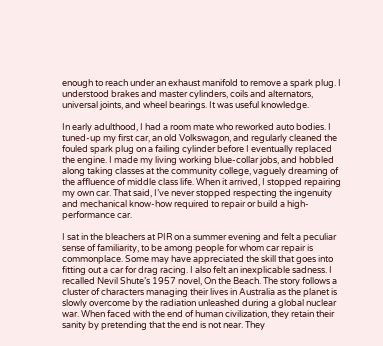enough to reach under an exhaust manifold to remove a spark plug. I understood brakes and master cylinders, coils and alternators, universal joints, and wheel bearings. It was useful knowledge.

In early adulthood, I had a room mate who reworked auto bodies. I tuned-up my first car, an old Volkswagon, and regularly cleaned the fouled spark plug on a failing cylinder before I eventually replaced the engine. I made my living working blue-collar jobs, and hobbled along taking classes at the community college, vaguely dreaming of the affluence of middle class life. When it arrived, I stopped repairing my own car. That said, I’ve never stopped respecting the ingenuity and mechanical know-how required to repair or build a high-performance car.

I sat in the bleachers at PIR on a summer evening and felt a peculiar sense of familiarity, to be among people for whom car repair is commonplace. Some may have appreciated the skill that goes into fitting out a car for drag racing. I also felt an inexplicable sadness. I recalled Nevil Shute’s 1957 novel, On the Beach. The story follows a cluster of characters managing their lives in Australia as the planet is slowly overcome by the radiation unleashed during a global nuclear war. When faced with the end of human civilization, they retain their sanity by pretending that the end is not near. They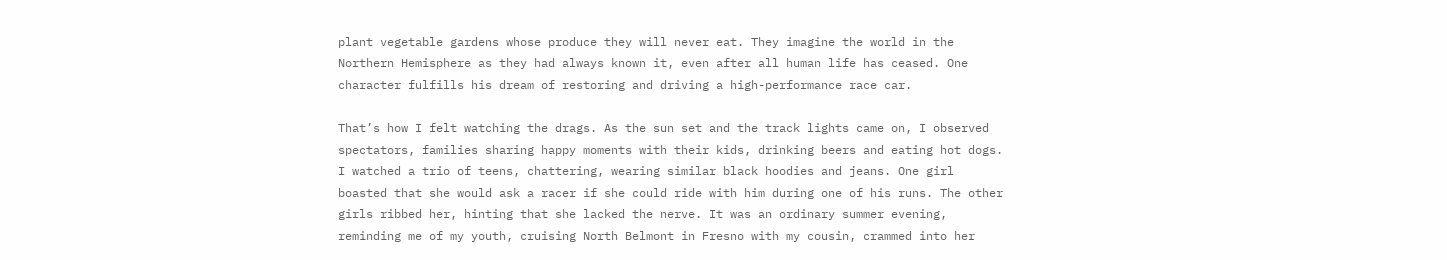plant vegetable gardens whose produce they will never eat. They imagine the world in the Northern Hemisphere as they had always known it, even after all human life has ceased. One character fulfills his dream of restoring and driving a high-performance race car.

That’s how I felt watching the drags. As the sun set and the track lights came on, I observed spectators, families sharing happy moments with their kids, drinking beers and eating hot dogs. I watched a trio of teens, chattering, wearing similar black hoodies and jeans. One girl boasted that she would ask a racer if she could ride with him during one of his runs. The other girls ribbed her, hinting that she lacked the nerve. It was an ordinary summer evening, reminding me of my youth, cruising North Belmont in Fresno with my cousin, crammed into her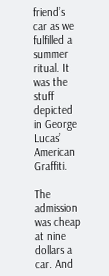friend’s car as we fulfilled a summer ritual. It was the stuff depicted in George Lucas’ American Graffiti.

The admission was cheap at nine dollars a car. And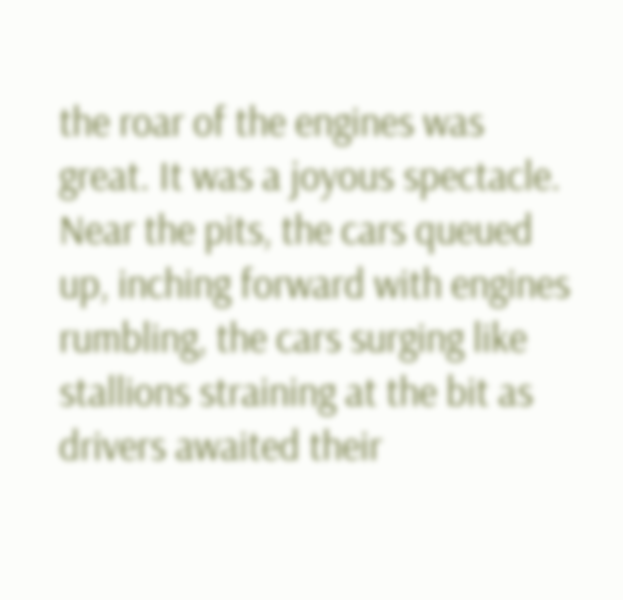the roar of the engines was great. It was a joyous spectacle. Near the pits, the cars queued up, inching forward with engines rumbling, the cars surging like stallions straining at the bit as drivers awaited their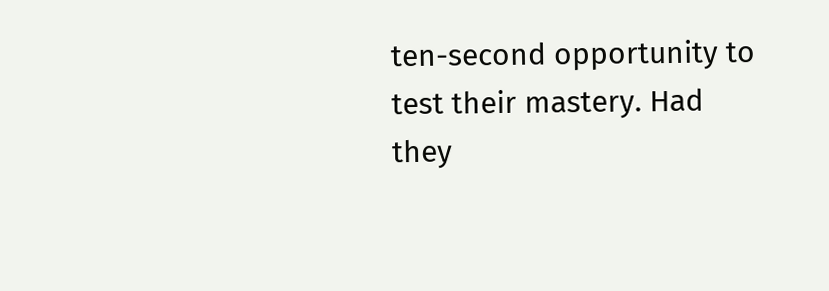ten-second opportunity to test their mastery. Had they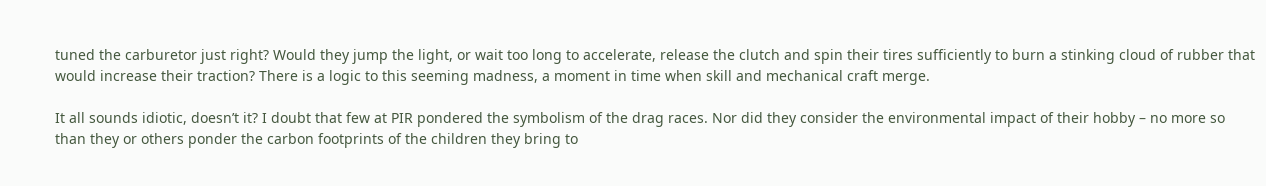tuned the carburetor just right? Would they jump the light, or wait too long to accelerate, release the clutch and spin their tires sufficiently to burn a stinking cloud of rubber that would increase their traction? There is a logic to this seeming madness, a moment in time when skill and mechanical craft merge.

It all sounds idiotic, doesn’t it? I doubt that few at PIR pondered the symbolism of the drag races. Nor did they consider the environmental impact of their hobby – no more so than they or others ponder the carbon footprints of the children they bring to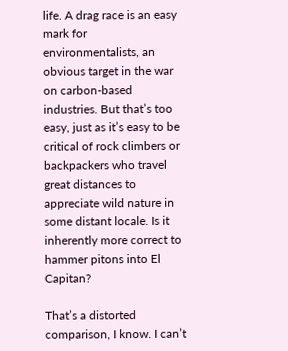life. A drag race is an easy mark for environmentalists, an obvious target in the war on carbon-based industries. But that’s too easy, just as it’s easy to be critical of rock climbers or backpackers who travel great distances to appreciate wild nature in some distant locale. Is it inherently more correct to hammer pitons into El Capitan?

That’s a distorted comparison, I know. I can’t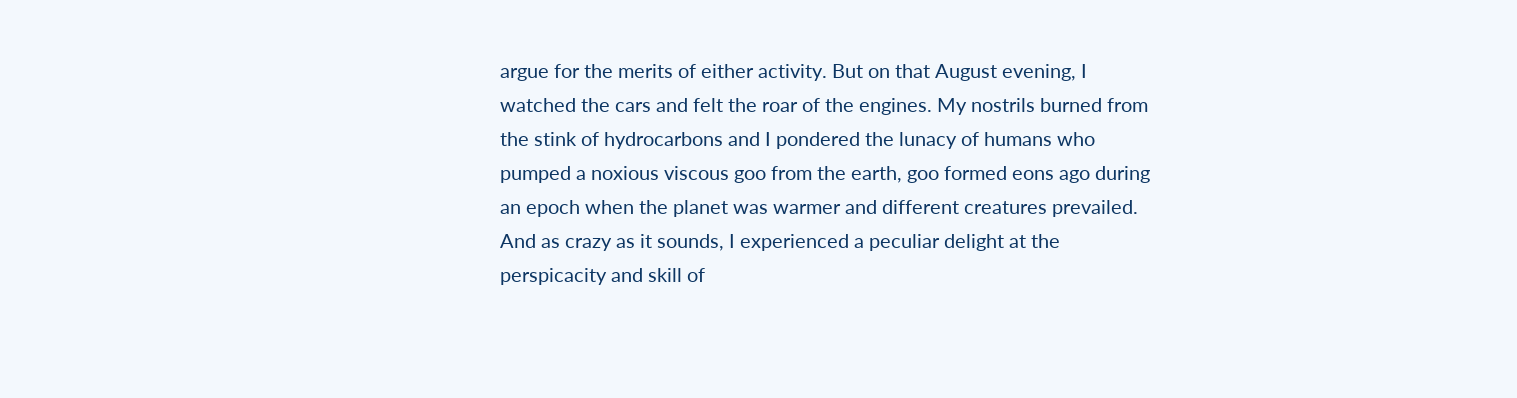argue for the merits of either activity. But on that August evening, I watched the cars and felt the roar of the engines. My nostrils burned from the stink of hydrocarbons and I pondered the lunacy of humans who pumped a noxious viscous goo from the earth, goo formed eons ago during an epoch when the planet was warmer and different creatures prevailed. And as crazy as it sounds, I experienced a peculiar delight at the perspicacity and skill of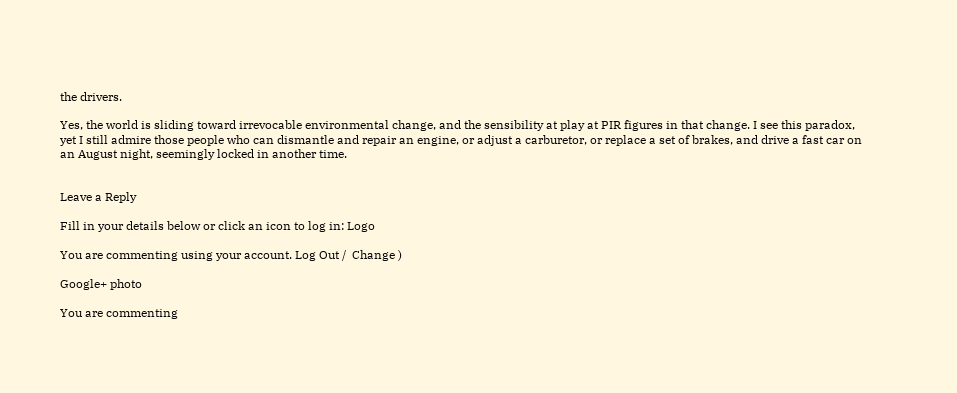the drivers.

Yes, the world is sliding toward irrevocable environmental change, and the sensibility at play at PIR figures in that change. I see this paradox, yet I still admire those people who can dismantle and repair an engine, or adjust a carburetor, or replace a set of brakes, and drive a fast car on an August night, seemingly locked in another time.


Leave a Reply

Fill in your details below or click an icon to log in: Logo

You are commenting using your account. Log Out /  Change )

Google+ photo

You are commenting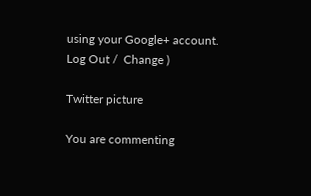using your Google+ account. Log Out /  Change )

Twitter picture

You are commenting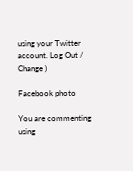using your Twitter account. Log Out /  Change )

Facebook photo

You are commenting using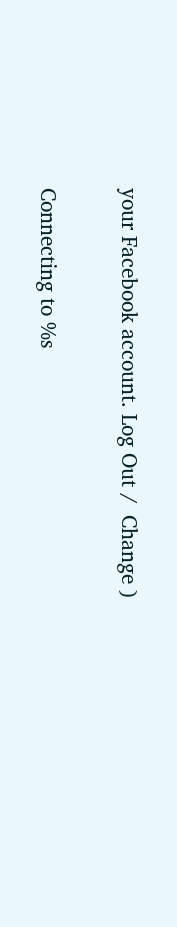your Facebook account. Log Out /  Change )


Connecting to %s